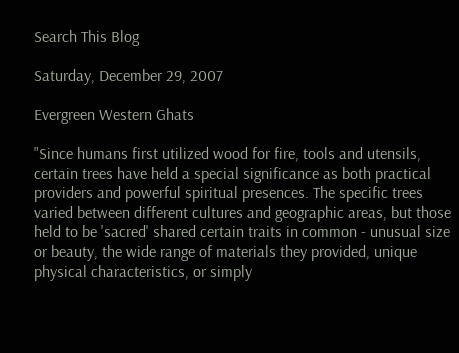Search This Blog

Saturday, December 29, 2007

Evergreen Western Ghats

"Since humans first utilized wood for fire, tools and utensils, certain trees have held a special significance as both practical providers and powerful spiritual presences. The specific trees varied between different cultures and geographic areas, but those held to be 'sacred' shared certain traits in common - unusual size or beauty, the wide range of materials they provided, unique physical characteristics, or simply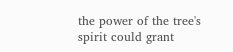the power of the tree's spirit could grant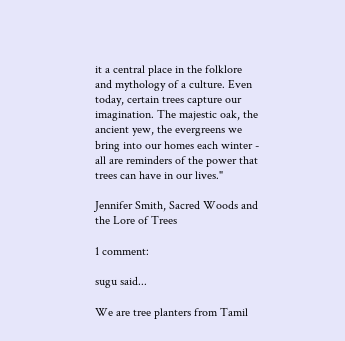it a central place in the folklore and mythology of a culture. Even today, certain trees capture our imagination. The majestic oak, the ancient yew, the evergreens we bring into our homes each winter - all are reminders of the power that trees can have in our lives."

Jennifer Smith, Sacred Woods and the Lore of Trees

1 comment:

sugu said...

We are tree planters from Tamil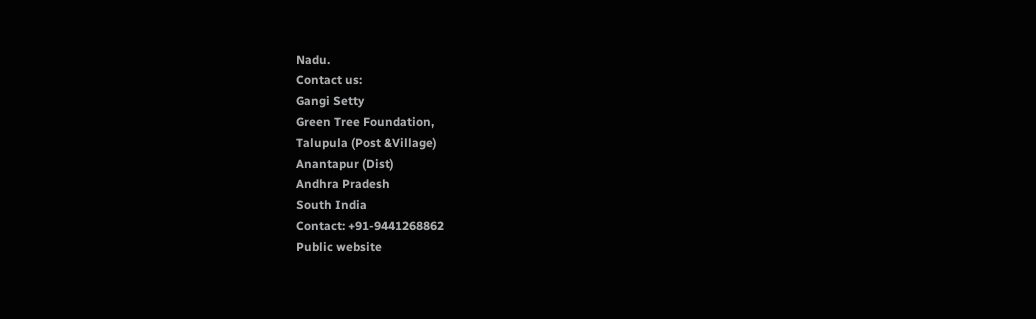Nadu.
Contact us:
Gangi Setty
Green Tree Foundation,
Talupula (Post &Village)
Anantapur (Dist)
Andhra Pradesh
South India
Contact: +91-9441268862
Public website